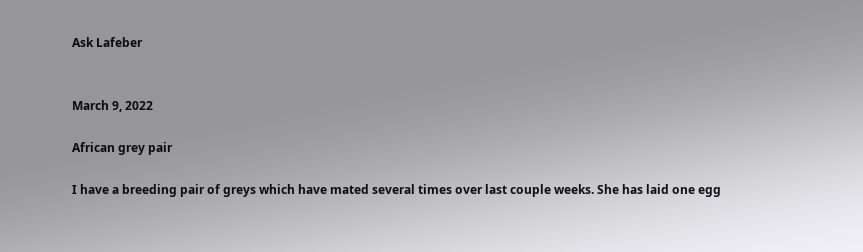Ask Lafeber


March 9, 2022

African grey pair

I have a breeding pair of greys which have mated several times over last couple weeks. She has laid one egg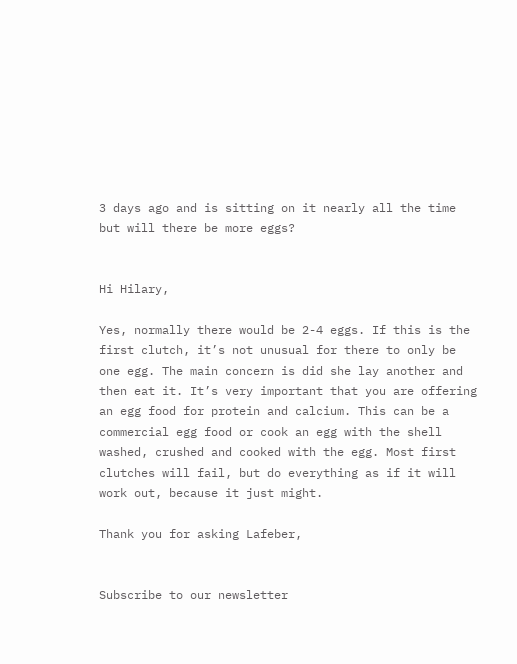3 days ago and is sitting on it nearly all the time but will there be more eggs?


Hi Hilary,

Yes, normally there would be 2-4 eggs. If this is the first clutch, it’s not unusual for there to only be one egg. The main concern is did she lay another and then eat it. It’s very important that you are offering an egg food for protein and calcium. This can be a commercial egg food or cook an egg with the shell washed, crushed and cooked with the egg. Most first clutches will fail, but do everything as if it will work out, because it just might.

Thank you for asking Lafeber,


Subscribe to our newsletter